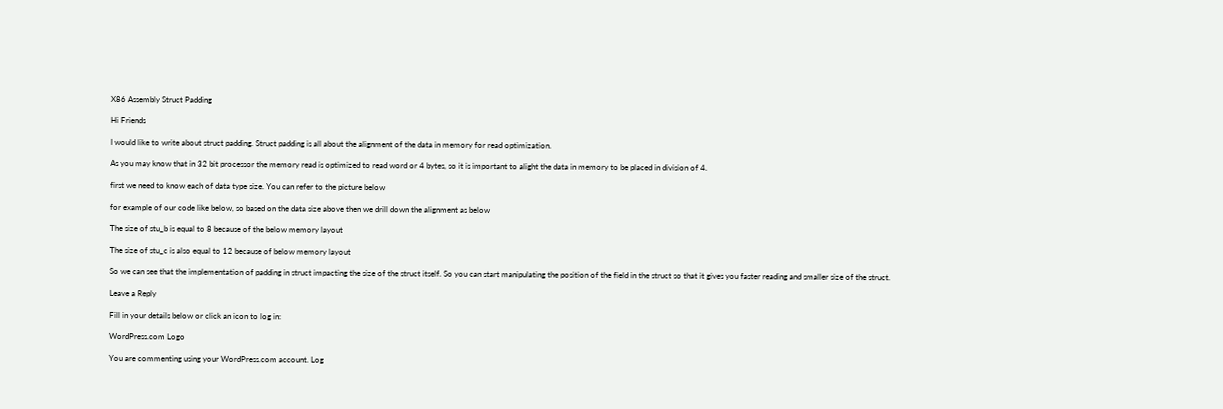X86 Assembly Struct Padding

Hi Friends

I would like to write about struct padding. Struct padding is all about the alignment of the data in memory for read optimization.

As you may know that in 32 bit processor the memory read is optimized to read word or 4 bytes, so it is important to alight the data in memory to be placed in division of 4.

first we need to know each of data type size. You can refer to the picture below

for example of our code like below, so based on the data size above then we drill down the alignment as below

The size of stu_b is equal to 8 because of the below memory layout

The size of stu_c is also equal to 12 because of below memory layout

So we can see that the implementation of padding in struct impacting the size of the struct itself. So you can start manipulating the position of the field in the struct so that it gives you faster reading and smaller size of the struct.

Leave a Reply

Fill in your details below or click an icon to log in:

WordPress.com Logo

You are commenting using your WordPress.com account. Log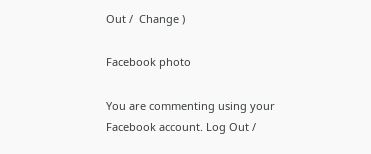Out /  Change )

Facebook photo

You are commenting using your Facebook account. Log Out /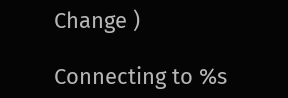Change )

Connecting to %s